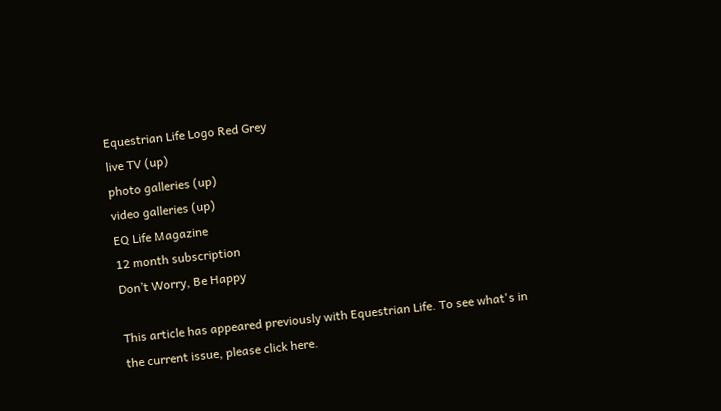Equestrian Life Logo Red Grey
live TV (up)
photo galleries (up)
video galleries (up)
EQ Life Magazine
12 month subscription
Don’t Worry, Be Happy

This article has appeared previously with Equestrian Life. To see what's in the current issue, please click here.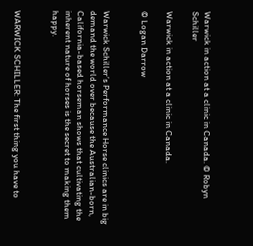Warwick in action at a clinic in Canada. © Robyn Schiller

Warwick in action at a clinic in Canada.

© Logan Darrow


Warwick Schiller’s Performance Horse clinics are in big demand the world over because the Australian-born, California-based horseman shows that cultivating the inherent nature of horses is the secret to making them happy.


WARWICK SCHILLER: The first thing you have to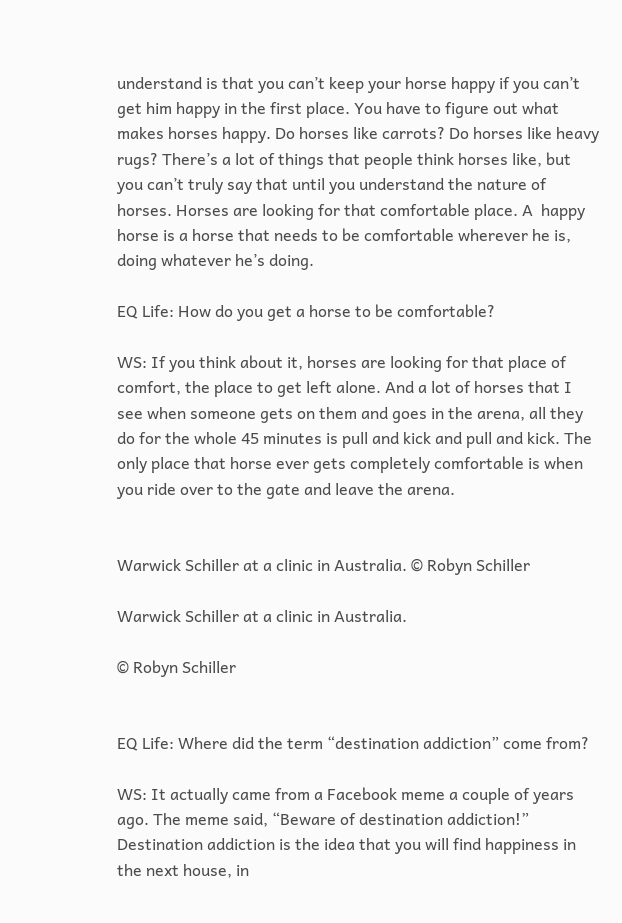understand is that you can’t keep your horse happy if you can’t get him happy in the first place. You have to figure out what makes horses happy. Do horses like carrots? Do horses like heavy rugs? There’s a lot of things that people think horses like, but you can’t truly say that until you understand the nature of horses. Horses are looking for that comfortable place. A  happy horse is a horse that needs to be comfortable wherever he is, doing whatever he’s doing.

EQ Life: How do you get a horse to be comfortable?

WS: If you think about it, horses are looking for that place of comfort, the place to get left alone. And a lot of horses that I see when someone gets on them and goes in the arena, all they do for the whole 45 minutes is pull and kick and pull and kick. The only place that horse ever gets completely comfortable is when you ride over to the gate and leave the arena.


Warwick Schiller at a clinic in Australia. © Robyn Schiller

Warwick Schiller at a clinic in Australia.

© Robyn Schiller


EQ Life: Where did the term “destination addiction” come from?

WS: It actually came from a Facebook meme a couple of years ago. The meme said, “Beware of destination addiction!” Destination addiction is the idea that you will find happiness in the next house, in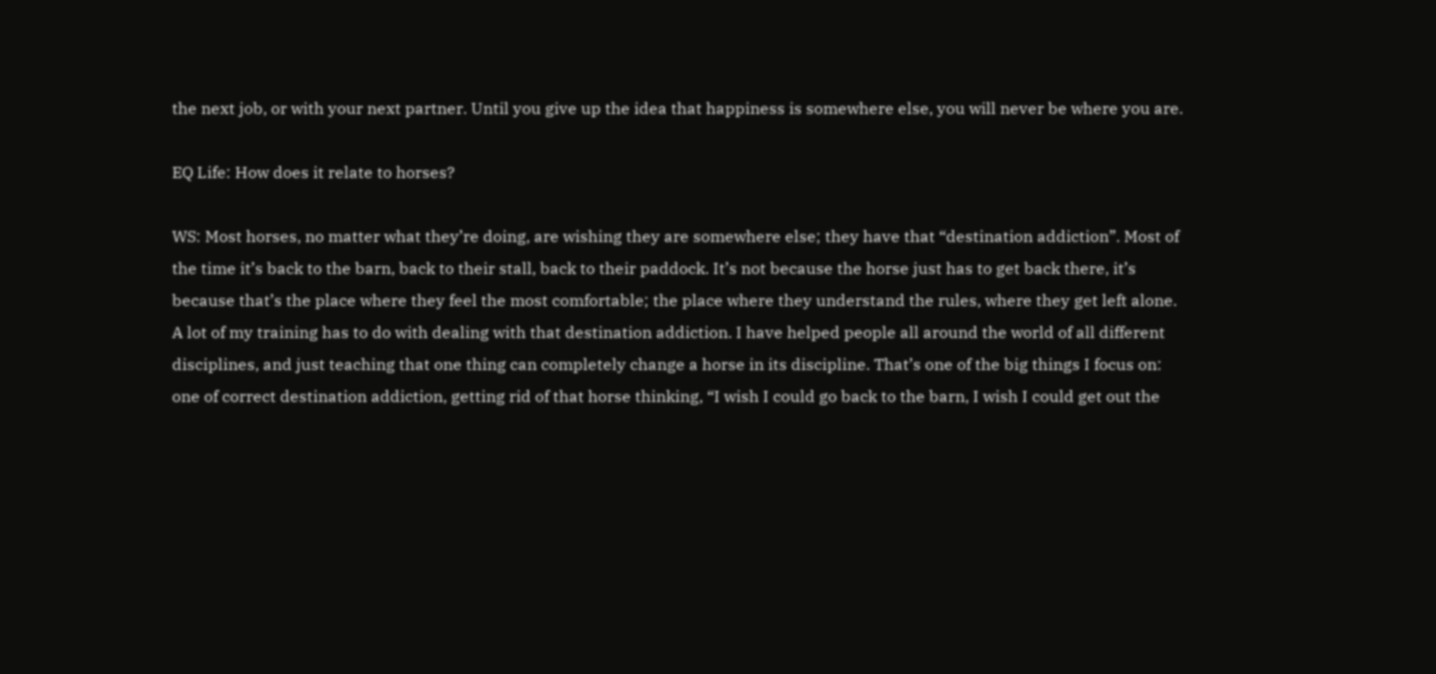the next job, or with your next partner. Until you give up the idea that happiness is somewhere else, you will never be where you are.

EQ Life: How does it relate to horses?

WS: Most horses, no matter what they’re doing, are wishing they are somewhere else; they have that “destination addiction”. Most of the time it’s back to the barn, back to their stall, back to their paddock. It’s not because the horse just has to get back there, it’s because that’s the place where they feel the most comfortable; the place where they understand the rules, where they get left alone. A lot of my training has to do with dealing with that destination addiction. I have helped people all around the world of all different disciplines, and just teaching that one thing can completely change a horse in its discipline. That’s one of the big things I focus on: one of correct destination addiction, getting rid of that horse thinking, “I wish I could go back to the barn, I wish I could get out the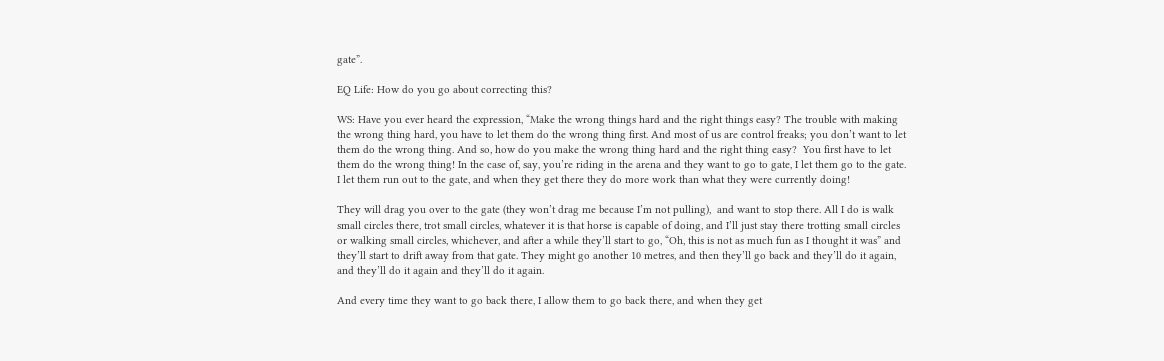gate”.

EQ Life: How do you go about correcting this?

WS: Have you ever heard the expression, “Make the wrong things hard and the right things easy? The trouble with making the wrong thing hard, you have to let them do the wrong thing first. And most of us are control freaks; you don’t want to let them do the wrong thing. And so, how do you make the wrong thing hard and the right thing easy?  You first have to let them do the wrong thing! In the case of, say, you’re riding in the arena and they want to go to gate, I let them go to the gate. I let them run out to the gate, and when they get there they do more work than what they were currently doing!

They will drag you over to the gate (they won’t drag me because I’m not pulling),  and want to stop there. All I do is walk small circles there, trot small circles, whatever it is that horse is capable of doing, and I’ll just stay there trotting small circles or walking small circles, whichever, and after a while they’ll start to go, “Oh, this is not as much fun as I thought it was” and they’ll start to drift away from that gate. They might go another 10 metres, and then they’ll go back and they’ll do it again, and they’ll do it again and they’ll do it again.

And every time they want to go back there, I allow them to go back there, and when they get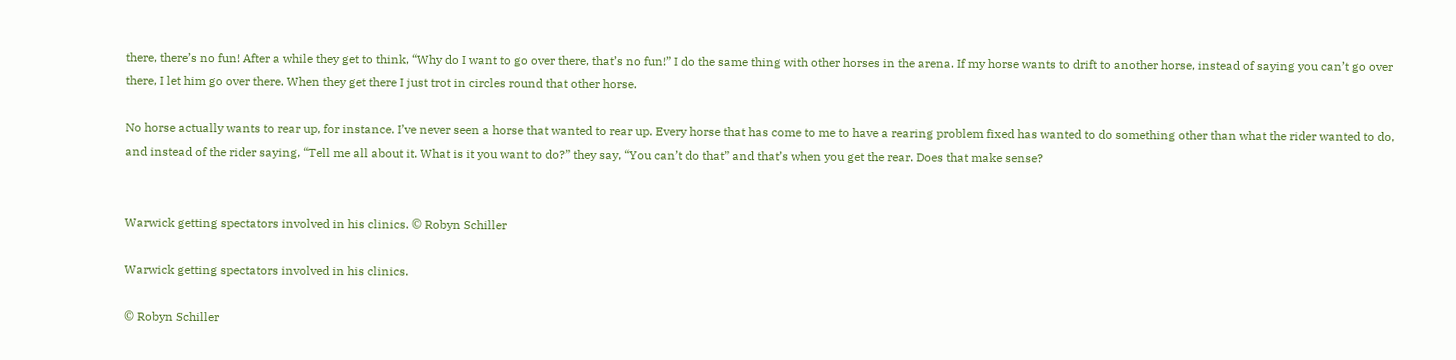there, there’s no fun! After a while they get to think, “Why do I want to go over there, that’s no fun!” I do the same thing with other horses in the arena. If my horse wants to drift to another horse, instead of saying you can’t go over there, I let him go over there. When they get there I just trot in circles round that other horse.

No horse actually wants to rear up, for instance. I’ve never seen a horse that wanted to rear up. Every horse that has come to me to have a rearing problem fixed has wanted to do something other than what the rider wanted to do, and instead of the rider saying, “Tell me all about it. What is it you want to do?” they say, “You can’t do that” and that’s when you get the rear. Does that make sense?


Warwick getting spectators involved in his clinics. © Robyn Schiller

Warwick getting spectators involved in his clinics.

© Robyn Schiller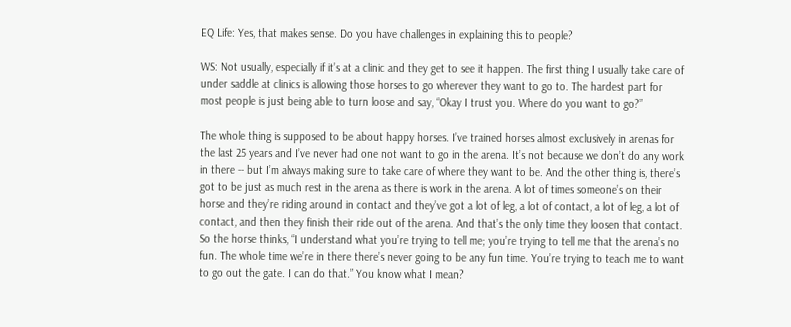EQ Life: Yes, that makes sense. Do you have challenges in explaining this to people?

WS: Not usually, especially if it’s at a clinic and they get to see it happen. The first thing I usually take care of under saddle at clinics is allowing those horses to go wherever they want to go to. The hardest part for most people is just being able to turn loose and say, “Okay I trust you. Where do you want to go?”

The whole thing is supposed to be about happy horses. I’ve trained horses almost exclusively in arenas for the last 25 years and I’ve never had one not want to go in the arena. It’s not because we don’t do any work in there -- but I’m always making sure to take care of where they want to be. And the other thing is, there’s got to be just as much rest in the arena as there is work in the arena. A lot of times someone’s on their horse and they’re riding around in contact and they’ve got a lot of leg, a lot of contact, a lot of leg, a lot of contact, and then they finish their ride out of the arena. And that’s the only time they loosen that contact. So the horse thinks, “I understand what you’re trying to tell me; you’re trying to tell me that the arena’s no fun. The whole time we’re in there there’s never going to be any fun time. You’re trying to teach me to want to go out the gate. I can do that.” You know what I mean?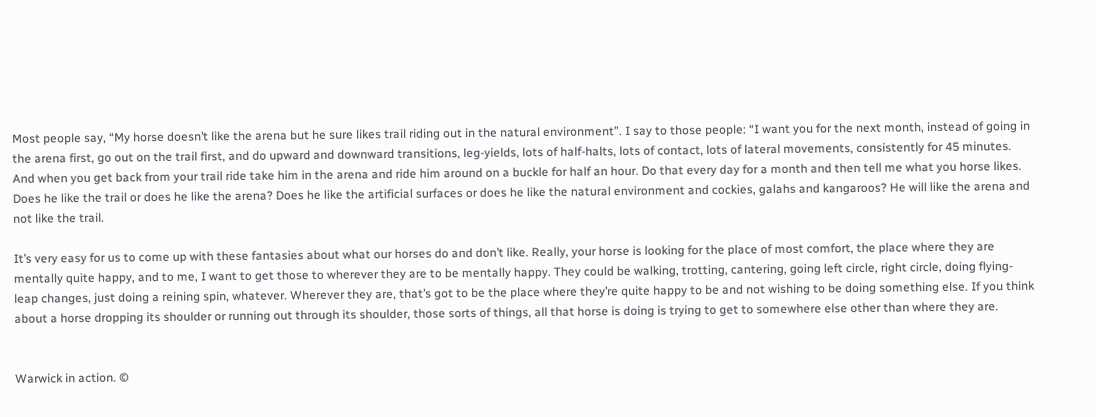Most people say, “My horse doesn’t like the arena but he sure likes trail riding out in the natural environment”. I say to those people: “I want you for the next month, instead of going in the arena first, go out on the trail first, and do upward and downward transitions, leg-yields, lots of half-halts, lots of contact, lots of lateral movements, consistently for 45 minutes. And when you get back from your trail ride take him in the arena and ride him around on a buckle for half an hour. Do that every day for a month and then tell me what you horse likes. Does he like the trail or does he like the arena? Does he like the artificial surfaces or does he like the natural environment and cockies, galahs and kangaroos? He will like the arena and not like the trail.

It’s very easy for us to come up with these fantasies about what our horses do and don’t like. Really, your horse is looking for the place of most comfort, the place where they are mentally quite happy, and to me, I want to get those to wherever they are to be mentally happy. They could be walking, trotting, cantering, going left circle, right circle, doing flying-leap changes, just doing a reining spin, whatever. Wherever they are, that’s got to be the place where they’re quite happy to be and not wishing to be doing something else. If you think about a horse dropping its shoulder or running out through its shoulder, those sorts of things, all that horse is doing is trying to get to somewhere else other than where they are.


Warwick in action. ©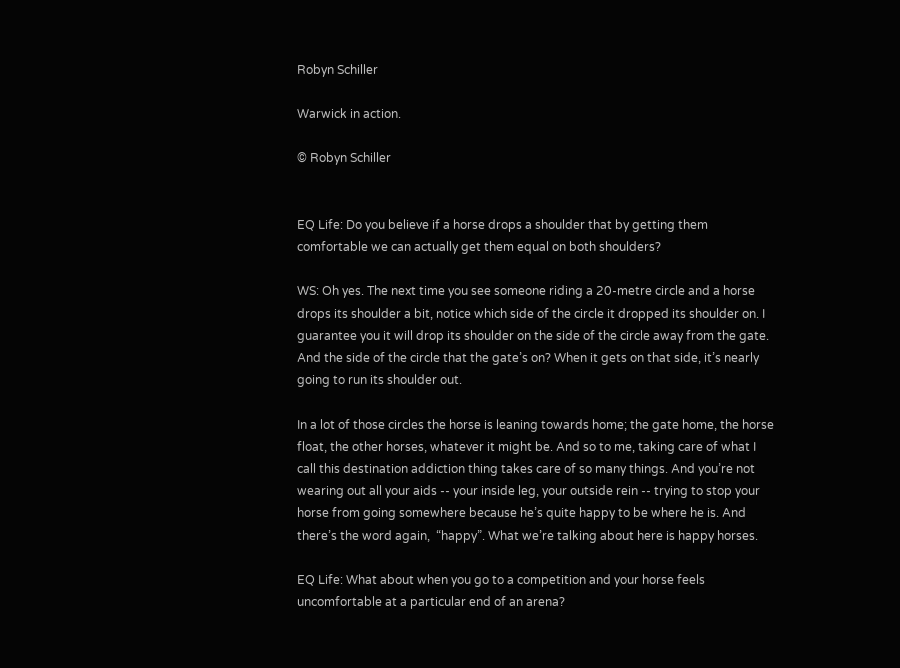Robyn Schiller

Warwick in action.

© Robyn Schiller


EQ Life: Do you believe if a horse drops a shoulder that by getting them comfortable we can actually get them equal on both shoulders?

WS: Oh yes. The next time you see someone riding a 20-metre circle and a horse drops its shoulder a bit, notice which side of the circle it dropped its shoulder on. I guarantee you it will drop its shoulder on the side of the circle away from the gate. And the side of the circle that the gate’s on? When it gets on that side, it’s nearly going to run its shoulder out.

In a lot of those circles the horse is leaning towards home; the gate home, the horse float, the other horses, whatever it might be. And so to me, taking care of what I call this destination addiction thing takes care of so many things. And you’re not wearing out all your aids -- your inside leg, your outside rein -- trying to stop your horse from going somewhere because he’s quite happy to be where he is. And there’s the word again,  “happy”. What we’re talking about here is happy horses.

EQ Life: What about when you go to a competition and your horse feels uncomfortable at a particular end of an arena?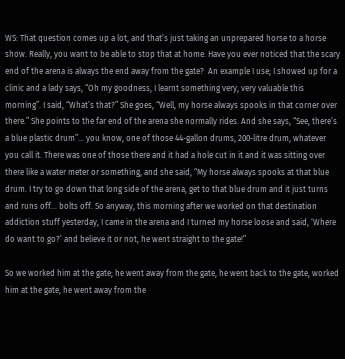WS: That question comes up a lot, and that’s just taking an unprepared horse to a horse show. Really, you want to be able to stop that at home. Have you ever noticed that the scary end of the arena is always the end away from the gate?  An example I use; I showed up for a clinic and a lady says, “Oh my goodness, I learnt something very, very valuable this morning”. I said, “What’s that?” She goes, “Well, my horse always spooks in that corner over there.” She points to the far end of the arena she normally rides. And she says, “See, there’s a blue plastic drum”… you know, one of those 44-gallon drums, 200-litre drum, whatever you call it. There was one of those there and it had a hole cut in it and it was sitting over there like a water meter or something, and she said, “My horse always spooks at that blue drum. I try to go down that long side of the arena, get to that blue drum and it just turns and runs off… bolts off. So anyway, this morning after we worked on that destination addiction stuff yesterday, I came in the arena and I turned my horse loose and said, ‘Where do want to go?’ and believe it or not, he went straight to the gate!”

So we worked him at the gate; he went away from the gate, he went back to the gate, worked him at the gate, he went away from the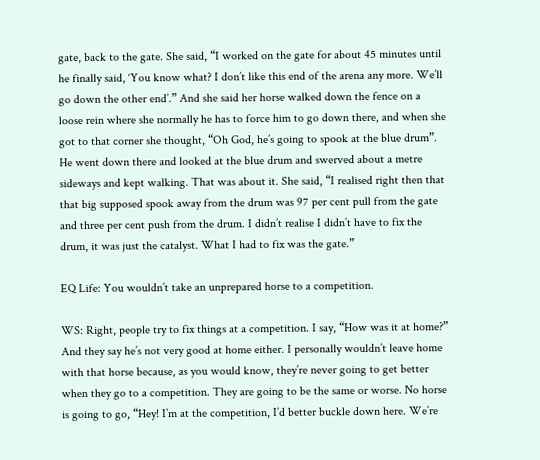gate, back to the gate. She said, “I worked on the gate for about 45 minutes until he finally said, ‘You know what? I don’t like this end of the arena any more. We’ll go down the other end’.” And she said her horse walked down the fence on a loose rein where she normally he has to force him to go down there, and when she got to that corner she thought, “Oh God, he’s going to spook at the blue drum”. He went down there and looked at the blue drum and swerved about a metre sideways and kept walking. That was about it. She said, “I realised right then that that big supposed spook away from the drum was 97 per cent pull from the gate and three per cent push from the drum. I didn’t realise I didn’t have to fix the drum, it was just the catalyst. What I had to fix was the gate.”

EQ Life: You wouldn’t take an unprepared horse to a competition.

WS: Right, people try to fix things at a competition. I say, “How was it at home?” And they say he’s not very good at home either. I personally wouldn’t leave home with that horse because, as you would know, they’re never going to get better when they go to a competition. They are going to be the same or worse. No horse is going to go, “Hey! I’m at the competition, I’d better buckle down here. We’re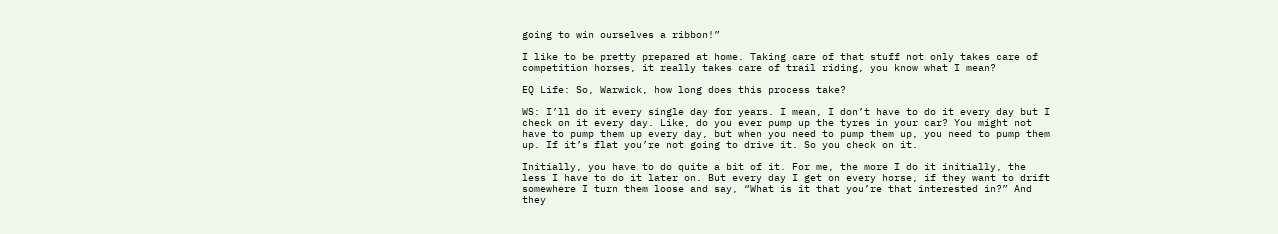going to win ourselves a ribbon!”

I like to be pretty prepared at home. Taking care of that stuff not only takes care of competition horses, it really takes care of trail riding, you know what I mean?

EQ Life: So, Warwick, how long does this process take?

WS: I’ll do it every single day for years. I mean, I don’t have to do it every day but I check on it every day. Like, do you ever pump up the tyres in your car? You might not have to pump them up every day, but when you need to pump them up, you need to pump them up. If it’s flat you’re not going to drive it. So you check on it.

Initially, you have to do quite a bit of it. For me, the more I do it initially, the less I have to do it later on. But every day I get on every horse, if they want to drift somewhere I turn them loose and say, “What is it that you’re that interested in?” And they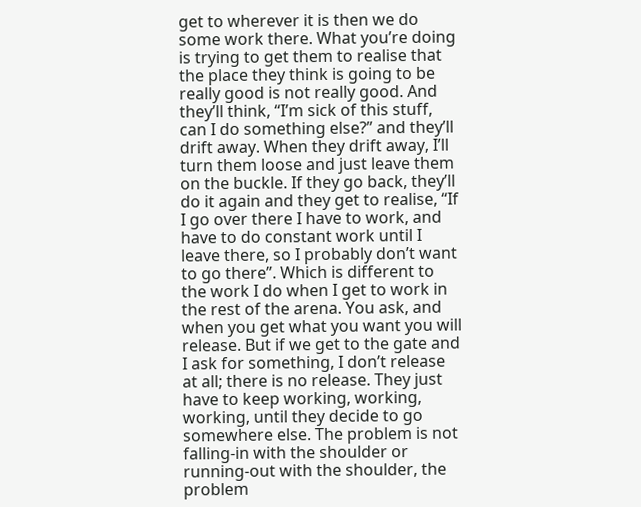get to wherever it is then we do some work there. What you’re doing is trying to get them to realise that the place they think is going to be really good is not really good. And they’ll think, “I’m sick of this stuff, can I do something else?” and they’ll drift away. When they drift away, I’ll turn them loose and just leave them on the buckle. If they go back, they’ll do it again and they get to realise, “If I go over there I have to work, and have to do constant work until I leave there, so I probably don’t want to go there”. Which is different to the work I do when I get to work in the rest of the arena. You ask, and when you get what you want you will release. But if we get to the gate and I ask for something, I don’t release at all; there is no release. They just have to keep working, working, working, until they decide to go somewhere else. The problem is not falling-in with the shoulder or running-out with the shoulder, the problem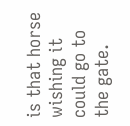is that horse wishing it could go to the gate.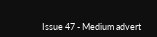Issue 47 - Medium advert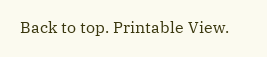Back to top. Printable View.